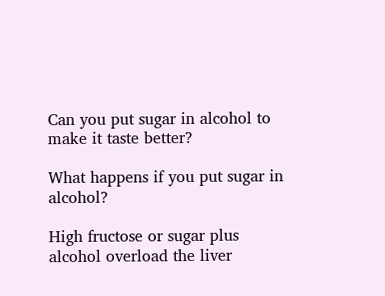Can you put sugar in alcohol to make it taste better?

What happens if you put sugar in alcohol?

High fructose or sugar plus alcohol overload the liver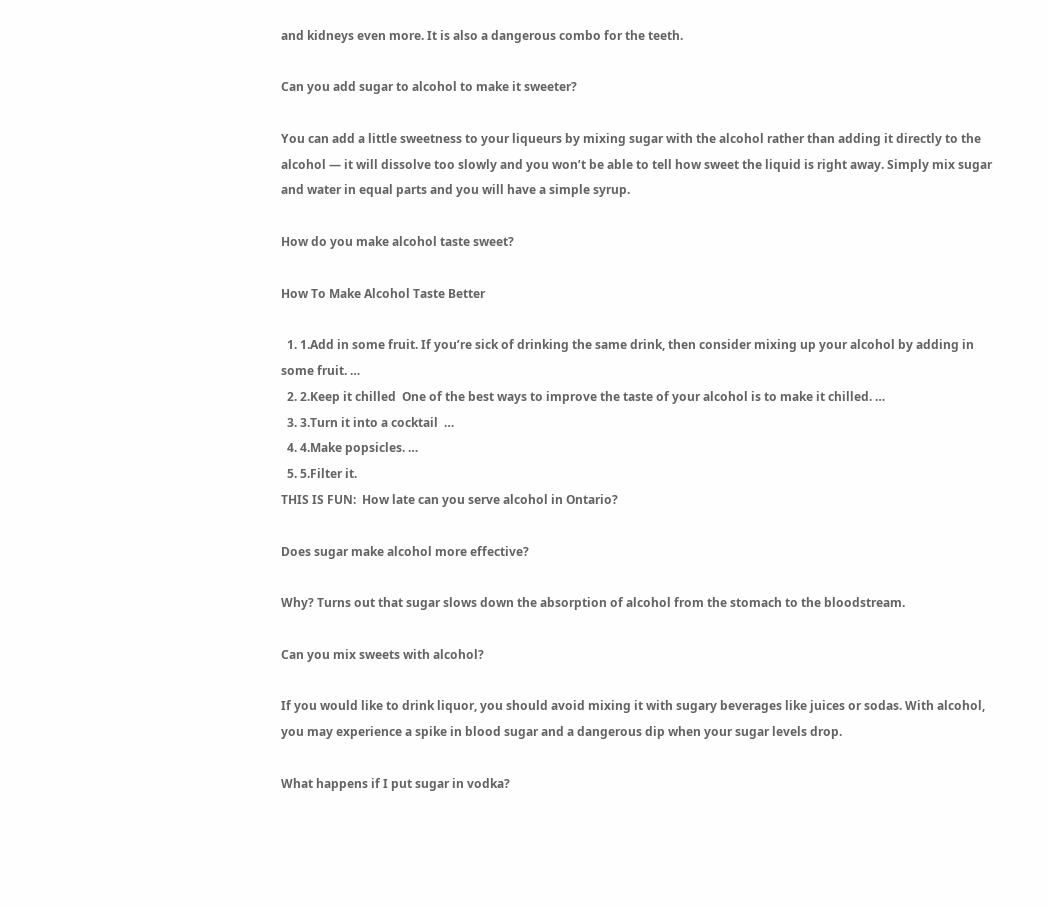and kidneys even more. It is also a dangerous combo for the teeth.

Can you add sugar to alcohol to make it sweeter?

You can add a little sweetness to your liqueurs by mixing sugar with the alcohol rather than adding it directly to the alcohol — it will dissolve too slowly and you won’t be able to tell how sweet the liquid is right away. Simply mix sugar and water in equal parts and you will have a simple syrup.

How do you make alcohol taste sweet?

How To Make Alcohol Taste Better

  1. 1.Add in some fruit. If you’re sick of drinking the same drink, then consider mixing up your alcohol by adding in some fruit. …
  2. 2.Keep it chilled  One of the best ways to improve the taste of your alcohol is to make it chilled. …
  3. 3.Turn it into a cocktail  …
  4. 4.Make popsicles. …
  5. 5.Filter it.
THIS IS FUN:  How late can you serve alcohol in Ontario?

Does sugar make alcohol more effective?

Why? Turns out that sugar slows down the absorption of alcohol from the stomach to the bloodstream.

Can you mix sweets with alcohol?

If you would like to drink liquor, you should avoid mixing it with sugary beverages like juices or sodas. With alcohol, you may experience a spike in blood sugar and a dangerous dip when your sugar levels drop.

What happens if I put sugar in vodka?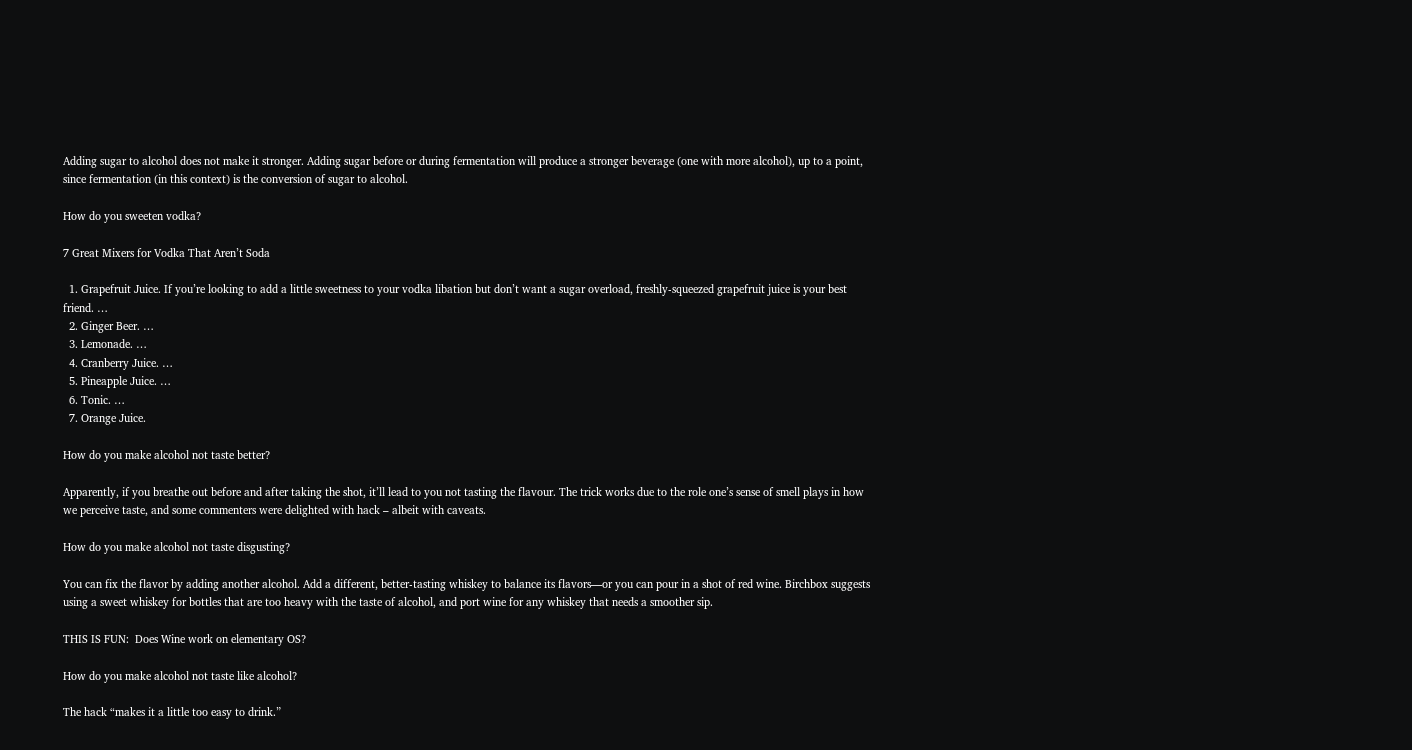Adding sugar to alcohol does not make it stronger. Adding sugar before or during fermentation will produce a stronger beverage (one with more alcohol), up to a point, since fermentation (in this context) is the conversion of sugar to alcohol.

How do you sweeten vodka?

7 Great Mixers for Vodka That Aren’t Soda

  1. Grapefruit Juice. If you’re looking to add a little sweetness to your vodka libation but don’t want a sugar overload, freshly-squeezed grapefruit juice is your best friend. …
  2. Ginger Beer. …
  3. Lemonade. …
  4. Cranberry Juice. …
  5. Pineapple Juice. …
  6. Tonic. …
  7. Orange Juice.

How do you make alcohol not taste better?

Apparently, if you breathe out before and after taking the shot, it’ll lead to you not tasting the flavour. The trick works due to the role one’s sense of smell plays in how we perceive taste, and some commenters were delighted with hack – albeit with caveats.

How do you make alcohol not taste disgusting?

You can fix the flavor by adding another alcohol. Add a different, better-tasting whiskey to balance its flavors—or you can pour in a shot of red wine. Birchbox suggests using a sweet whiskey for bottles that are too heavy with the taste of alcohol, and port wine for any whiskey that needs a smoother sip.

THIS IS FUN:  Does Wine work on elementary OS?

How do you make alcohol not taste like alcohol?

The hack “makes it a little too easy to drink.”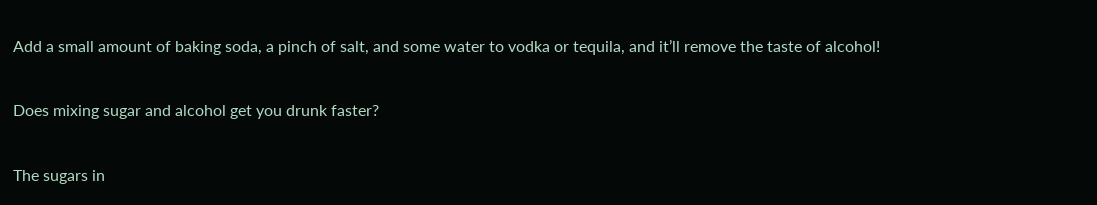Add a small amount of baking soda, a pinch of salt, and some water to vodka or tequila, and it’ll remove the taste of alcohol!

Does mixing sugar and alcohol get you drunk faster?

The sugars in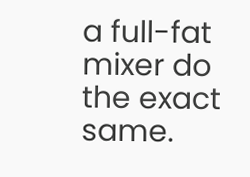a full-fat mixer do the exact same.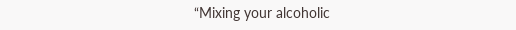“Mixing your alcoholic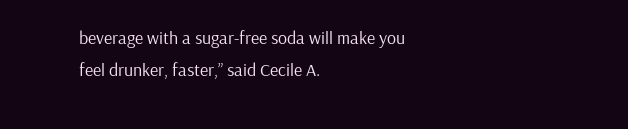beverage with a sugar-free soda will make you feel drunker, faster,” said Cecile A.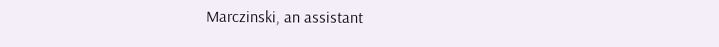Marczinski, an assistant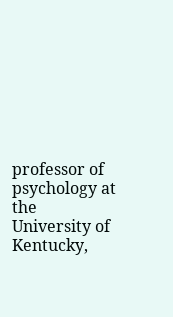professor of psychology at the University of Kentucky,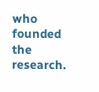who founded the research.